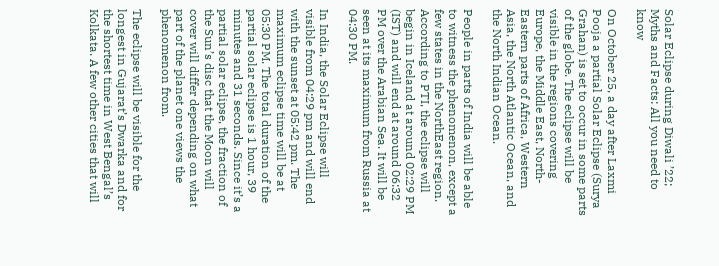Solar Eclipse during Diwali ’22; Myths and Facts: All you need to know

On October 25, a day after Laxmi Pooja a partial Solar Eclipse (Surya Grahan) is set to occur in some parts of the globe. The eclipse will be visible in the regions covering Europe, the Middle East, North-Eastern parts of Africa, Western Asia, the North Atlantic Ocean, and the North Indian Ocean.

People in parts of India will be able to witness the phenomenon, except a few states in the NorthEast region. According to PTI, the eclipse will begin in Iceland at around 02:29 PM (IST) and will end at around 06:32 PM over the Arabian Sea. It will be seen at its maximum from Russia at 04:30 PM.

In India, the Solar Eclipse will visible from 04:29 pm and will end with the sunset at 05:42 pm. The maximum eclipse time will be at 05:30 PM. The total duration of the partial solar eclipse is 1 hour, 39 minutes and 31 seconds. Since it’s a partial solar eclipse, the fraction of the Sun’s disc that the Moon will cover will differ depending on what part of the planet one views the phenomenon from.

The eclipse will be visible for the longest in Gujarat’s Dwarka and for the shortest time in West Bengal’s Kolkata. A few other cities that will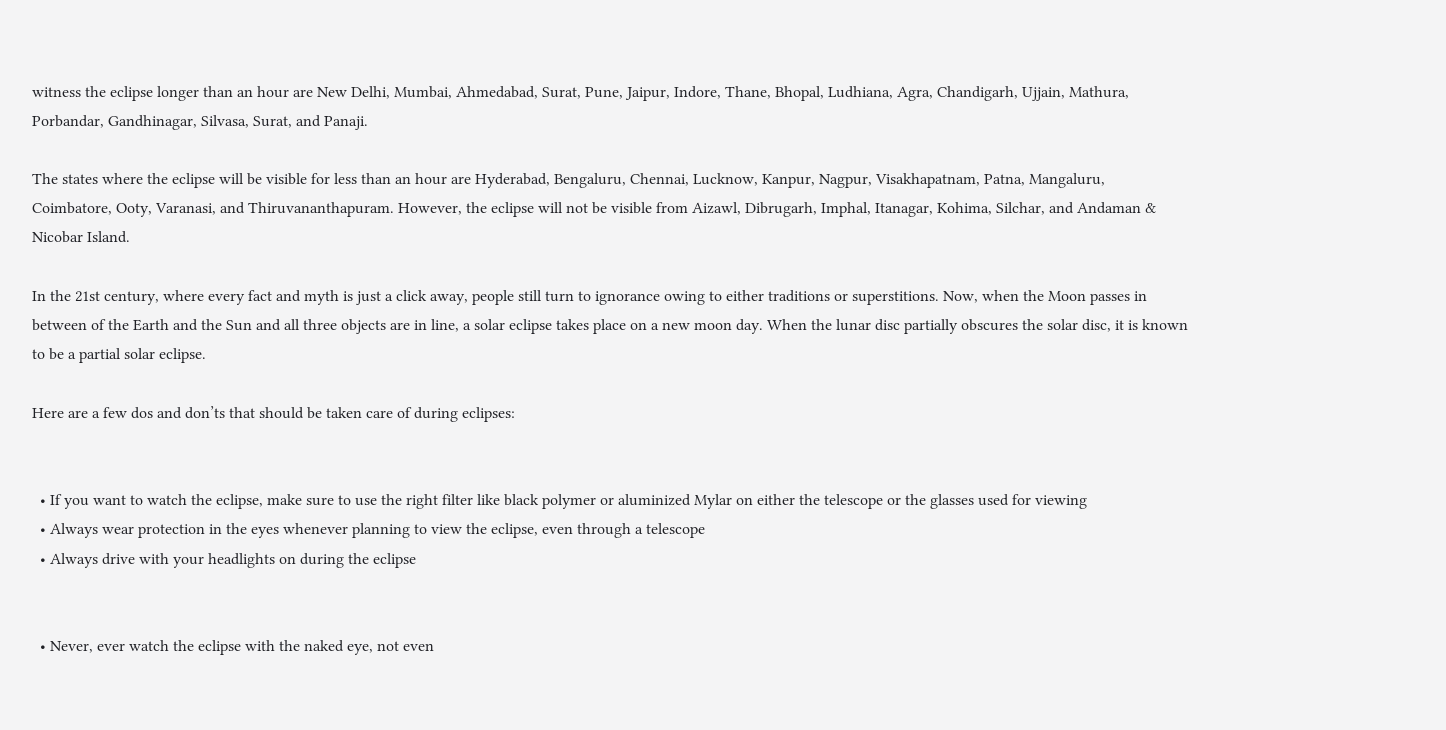witness the eclipse longer than an hour are New Delhi, Mumbai, Ahmedabad, Surat, Pune, Jaipur, Indore, Thane, Bhopal, Ludhiana, Agra, Chandigarh, Ujjain, Mathura, Porbandar, Gandhinagar, Silvasa, Surat, and Panaji.

The states where the eclipse will be visible for less than an hour are Hyderabad, Bengaluru, Chennai, Lucknow, Kanpur, Nagpur, Visakhapatnam, Patna, Mangaluru, Coimbatore, Ooty, Varanasi, and Thiruvananthapuram. However, the eclipse will not be visible from Aizawl, Dibrugarh, Imphal, Itanagar, Kohima, Silchar, and Andaman & Nicobar Island.

In the 21st century, where every fact and myth is just a click away, people still turn to ignorance owing to either traditions or superstitions. Now, when the Moon passes in between of the Earth and the Sun and all three objects are in line, a solar eclipse takes place on a new moon day. When the lunar disc partially obscures the solar disc, it is known to be a partial solar eclipse.

Here are a few dos and don’ts that should be taken care of during eclipses:


  • If you want to watch the eclipse, make sure to use the right filter like black polymer or aluminized Mylar on either the telescope or the glasses used for viewing
  • Always wear protection in the eyes whenever planning to view the eclipse, even through a telescope
  • Always drive with your headlights on during the eclipse


  • Never, ever watch the eclipse with the naked eye, not even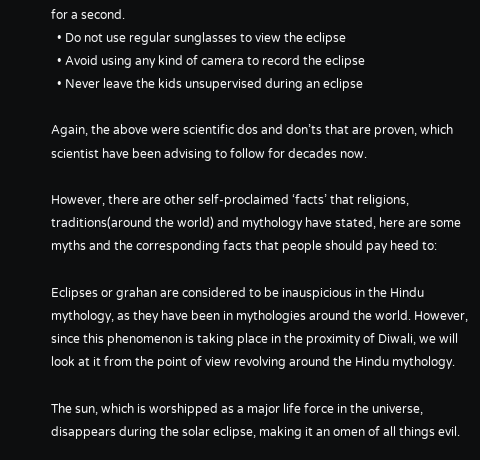for a second.
  • Do not use regular sunglasses to view the eclipse
  • Avoid using any kind of camera to record the eclipse
  • Never leave the kids unsupervised during an eclipse

Again, the above were scientific dos and don’ts that are proven, which scientist have been advising to follow for decades now.

However, there are other self-proclaimed ‘facts’ that religions, traditions(around the world) and mythology have stated, here are some myths and the corresponding facts that people should pay heed to:

Eclipses or grahan are considered to be inauspicious in the Hindu mythology, as they have been in mythologies around the world. However, since this phenomenon is taking place in the proximity of Diwali, we will look at it from the point of view revolving around the Hindu mythology.

The sun, which is worshipped as a major life force in the universe, disappears during the solar eclipse, making it an omen of all things evil.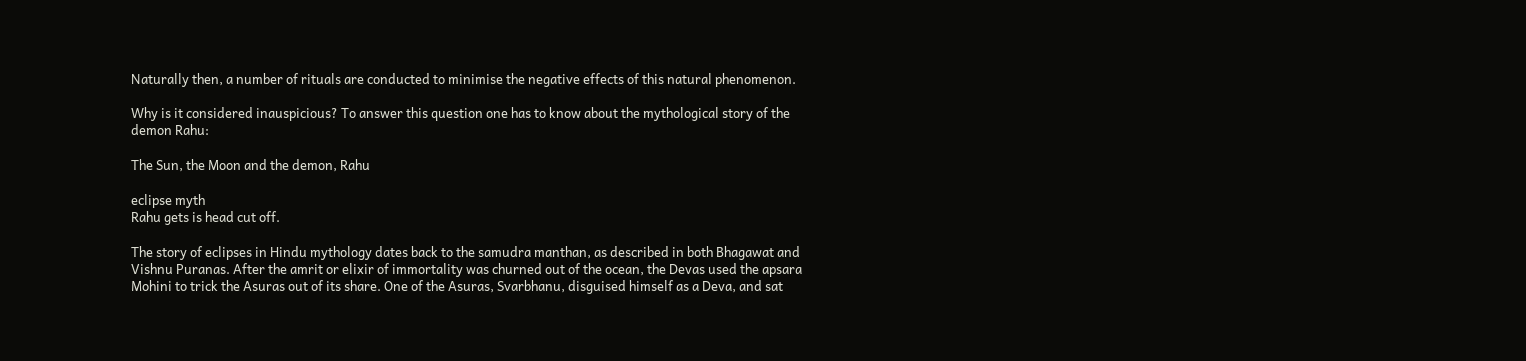Naturally then, a number of rituals are conducted to minimise the negative effects of this natural phenomenon.

Why is it considered inauspicious? To answer this question one has to know about the mythological story of the demon Rahu:

The Sun, the Moon and the demon, Rahu

eclipse myth
Rahu gets is head cut off.

The story of eclipses in Hindu mythology dates back to the samudra manthan, as described in both Bhagawat and Vishnu Puranas. After the amrit or elixir of immortality was churned out of the ocean, the Devas used the apsara Mohini to trick the Asuras out of its share. One of the Asuras, Svarbhanu, disguised himself as a Deva, and sat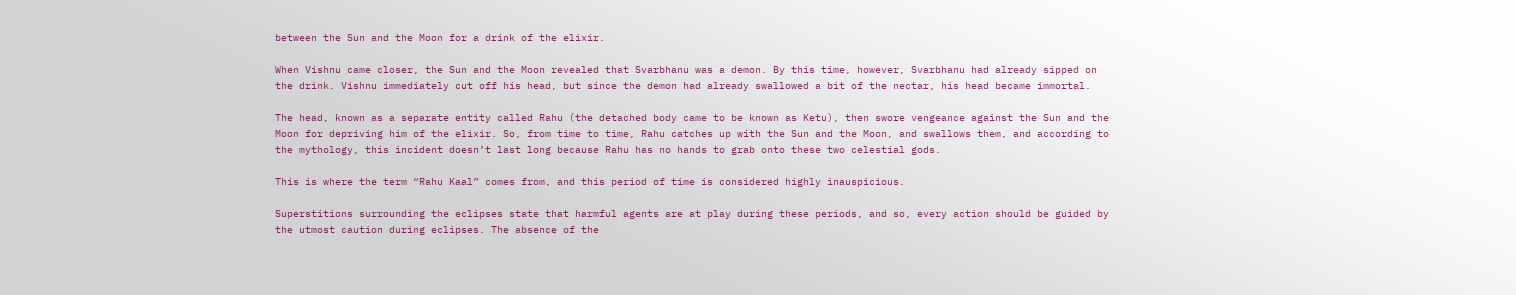between the Sun and the Moon for a drink of the elixir.

When Vishnu came closer, the Sun and the Moon revealed that Svarbhanu was a demon. By this time, however, Svarbhanu had already sipped on the drink. Vishnu immediately cut off his head, but since the demon had already swallowed a bit of the nectar, his head became immortal.

The head, known as a separate entity called Rahu (the detached body came to be known as Ketu), then swore vengeance against the Sun and the Moon for depriving him of the elixir. So, from time to time, Rahu catches up with the Sun and the Moon, and swallows them, and according to the mythology, this incident doesn’t last long because Rahu has no hands to grab onto these two celestial gods.

This is where the term “Rahu Kaal” comes from, and this period of time is considered highly inauspicious.

Superstitions surrounding the eclipses state that harmful agents are at play during these periods, and so, every action should be guided by the utmost caution during eclipses. The absence of the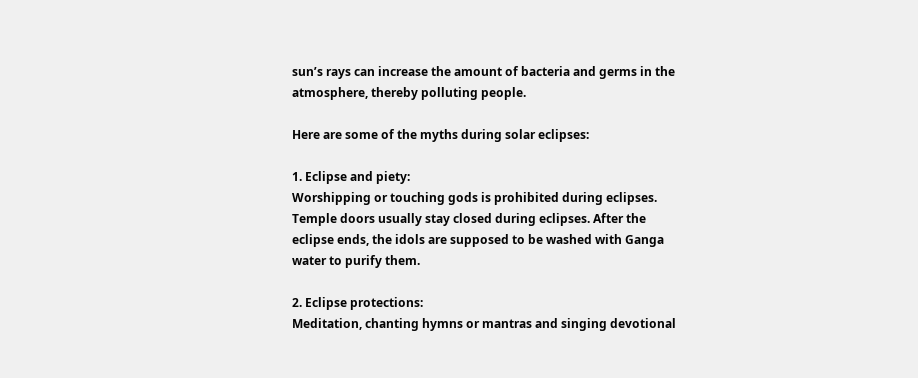sun’s rays can increase the amount of bacteria and germs in the atmosphere, thereby polluting people.

Here are some of the myths during solar eclipses:

1. Eclipse and piety:
Worshipping or touching gods is prohibited during eclipses. Temple doors usually stay closed during eclipses. After the eclipse ends, the idols are supposed to be washed with Ganga water to purify them.

2. Eclipse protections:
Meditation, chanting hymns or mantras and singing devotional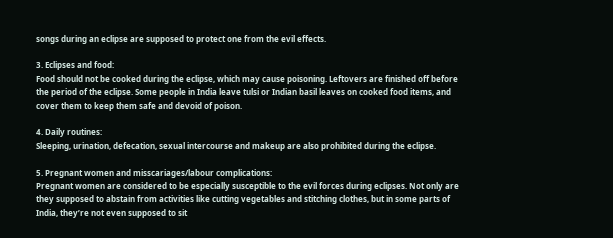songs during an eclipse are supposed to protect one from the evil effects.

3. Eclipses and food:
Food should not be cooked during the eclipse, which may cause poisoning. Leftovers are finished off before the period of the eclipse. Some people in India leave tulsi or Indian basil leaves on cooked food items, and cover them to keep them safe and devoid of poison.

4. Daily routines:
Sleeping, urination, defecation, sexual intercourse and makeup are also prohibited during the eclipse.

5. Pregnant women and misscariages/labour complications:
Pregnant women are considered to be especially susceptible to the evil forces during eclipses. Not only are they supposed to abstain from activities like cutting vegetables and stitching clothes, but in some parts of India, they’re not even supposed to sit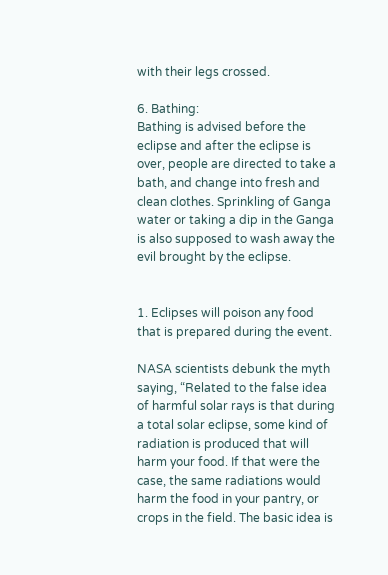with their legs crossed.

6. Bathing:
Bathing is advised before the eclipse and after the eclipse is over, people are directed to take a bath, and change into fresh and clean clothes. Sprinkling of Ganga water or taking a dip in the Ganga is also supposed to wash away the evil brought by the eclipse.


1. Eclipses will poison any food that is prepared during the event.

NASA scientists debunk the myth saying, “Related to the false idea of harmful solar rays is that during a total solar eclipse, some kind of radiation is produced that will harm your food. If that were the case, the same radiations would harm the food in your pantry, or crops in the field. The basic idea is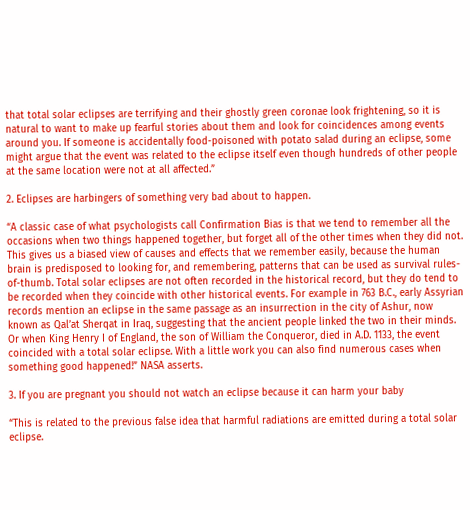that total solar eclipses are terrifying and their ghostly green coronae look frightening, so it is natural to want to make up fearful stories about them and look for coincidences among events around you. If someone is accidentally food-poisoned with potato salad during an eclipse, some might argue that the event was related to the eclipse itself even though hundreds of other people at the same location were not at all affected.”

2. Eclipses are harbingers of something very bad about to happen.

“A classic case of what psychologists call Confirmation Bias is that we tend to remember all the occasions when two things happened together, but forget all of the other times when they did not. This gives us a biased view of causes and effects that we remember easily, because the human brain is predisposed to looking for, and remembering, patterns that can be used as survival rules-of-thumb. Total solar eclipses are not often recorded in the historical record, but they do tend to be recorded when they coincide with other historical events. For example in 763 B.C., early Assyrian records mention an eclipse in the same passage as an insurrection in the city of Ashur, now known as Qal’at Sherqat in Iraq, suggesting that the ancient people linked the two in their minds. Or when King Henry I of England, the son of William the Conqueror, died in A.D. 1133, the event coincided with a total solar eclipse. With a little work you can also find numerous cases when something good happened!” NASA asserts.

3. If you are pregnant you should not watch an eclipse because it can harm your baby

“This is related to the previous false idea that harmful radiations are emitted during a total solar eclipse.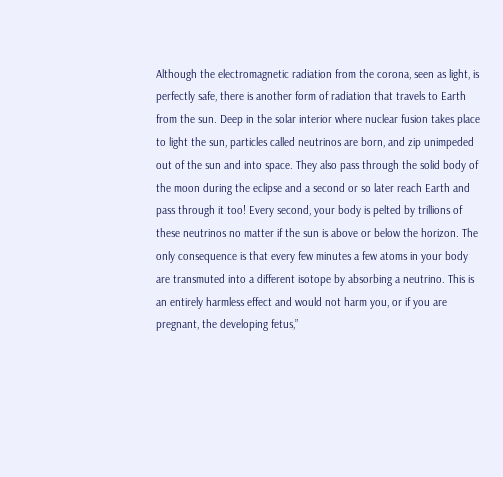Although the electromagnetic radiation from the corona, seen as light, is perfectly safe, there is another form of radiation that travels to Earth from the sun. Deep in the solar interior where nuclear fusion takes place to light the sun, particles called neutrinos are born, and zip unimpeded out of the sun and into space. They also pass through the solid body of the moon during the eclipse and a second or so later reach Earth and pass through it too! Every second, your body is pelted by trillions of these neutrinos no matter if the sun is above or below the horizon. The only consequence is that every few minutes a few atoms in your body are transmuted into a different isotope by absorbing a neutrino. This is an entirely harmless effect and would not harm you, or if you are pregnant, the developing fetus,”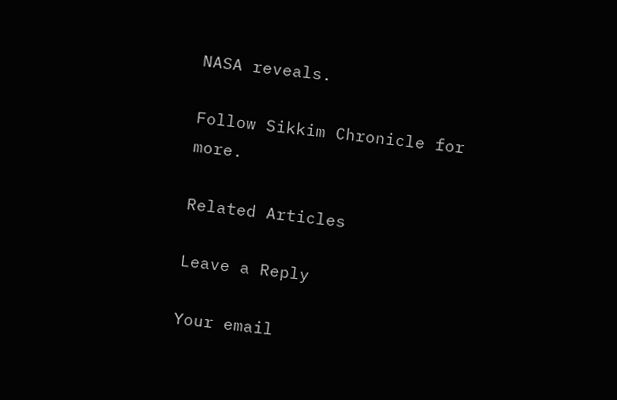NASA reveals.

Follow Sikkim Chronicle for more.

Related Articles

Leave a Reply

Your email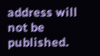address will not be published.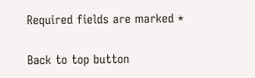Required fields are marked *

Back to top button